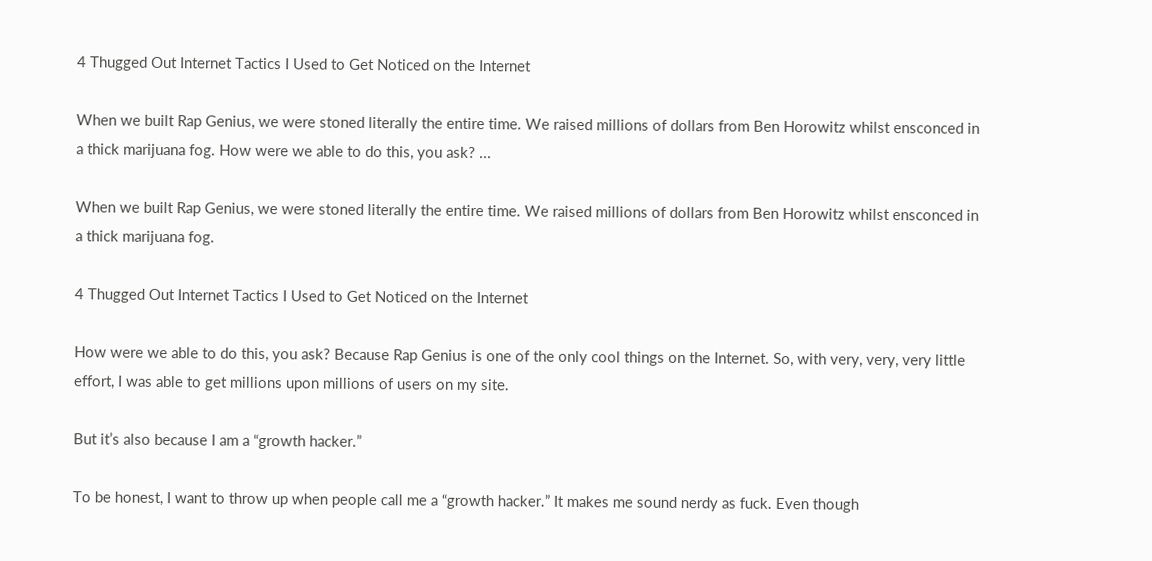4 Thugged Out Internet Tactics I Used to Get Noticed on the Internet

When we built Rap Genius, we were stoned literally the entire time. We raised millions of dollars from Ben Horowitz whilst ensconced in a thick marijuana fog. How were we able to do this, you ask? ...

When we built Rap Genius, we were stoned literally the entire time. We raised millions of dollars from Ben Horowitz whilst ensconced in a thick marijuana fog.

4 Thugged Out Internet Tactics I Used to Get Noticed on the Internet

How were we able to do this, you ask? Because Rap Genius is one of the only cool things on the Internet. So, with very, very, very little effort, I was able to get millions upon millions of users on my site.

But it’s also because I am a “growth hacker.”

To be honest, I want to throw up when people call me a “growth hacker.” It makes me sound nerdy as fuck. Even though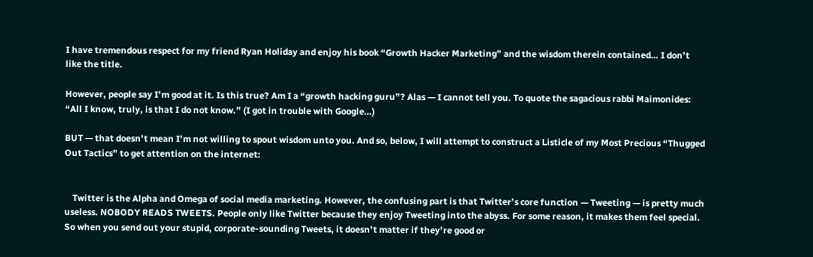I have tremendous respect for my friend Ryan Holiday and enjoy his book “Growth Hacker Marketing” and the wisdom therein contained… I don’t like the title.

However, people say I’m good at it. Is this true? Am I a “growth hacking guru”? Alas — I cannot tell you. To quote the sagacious rabbi Maimonides: “All I know, truly, is that I do not know.” (I got in trouble with Google…)

BUT — that doesn’t mean I’m not willing to spout wisdom unto you. And so, below, I will attempt to construct a Listicle of my Most Precious “Thugged Out Tactics” to get attention on the internet:


    Twitter is the Alpha and Omega of social media marketing. However, the confusing part is that Twitter’s core function — Tweeting — is pretty much useless. NOBODY READS TWEETS. People only like Twitter because they enjoy Tweeting into the abyss. For some reason, it makes them feel special. So when you send out your stupid, corporate-sounding Tweets, it doesn’t matter if they’re good or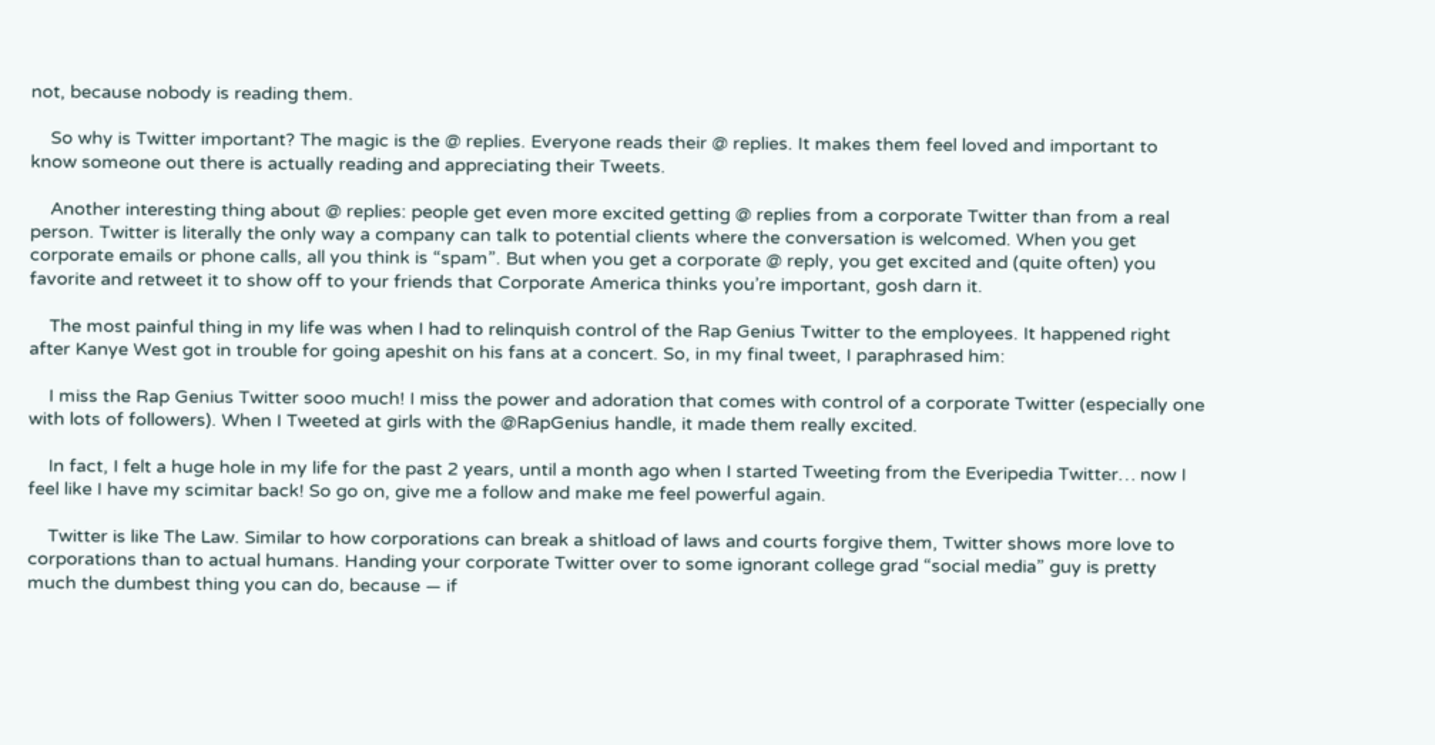not, because nobody is reading them.

    So why is Twitter important? The magic is the @ replies. Everyone reads their @ replies. It makes them feel loved and important to know someone out there is actually reading and appreciating their Tweets.

    Another interesting thing about @ replies: people get even more excited getting @ replies from a corporate Twitter than from a real person. Twitter is literally the only way a company can talk to potential clients where the conversation is welcomed. When you get corporate emails or phone calls, all you think is “spam”. But when you get a corporate @ reply, you get excited and (quite often) you favorite and retweet it to show off to your friends that Corporate America thinks you’re important, gosh darn it.

    The most painful thing in my life was when I had to relinquish control of the Rap Genius Twitter to the employees. It happened right after Kanye West got in trouble for going apeshit on his fans at a concert. So, in my final tweet, I paraphrased him:

    I miss the Rap Genius Twitter sooo much! I miss the power and adoration that comes with control of a corporate Twitter (especially one with lots of followers). When I Tweeted at girls with the @RapGenius handle, it made them really excited.

    In fact, I felt a huge hole in my life for the past 2 years, until a month ago when I started Tweeting from the Everipedia Twitter… now I feel like I have my scimitar back! So go on, give me a follow and make me feel powerful again.

    Twitter is like The Law. Similar to how corporations can break a shitload of laws and courts forgive them, Twitter shows more love to corporations than to actual humans. Handing your corporate Twitter over to some ignorant college grad “social media” guy is pretty much the dumbest thing you can do, because — if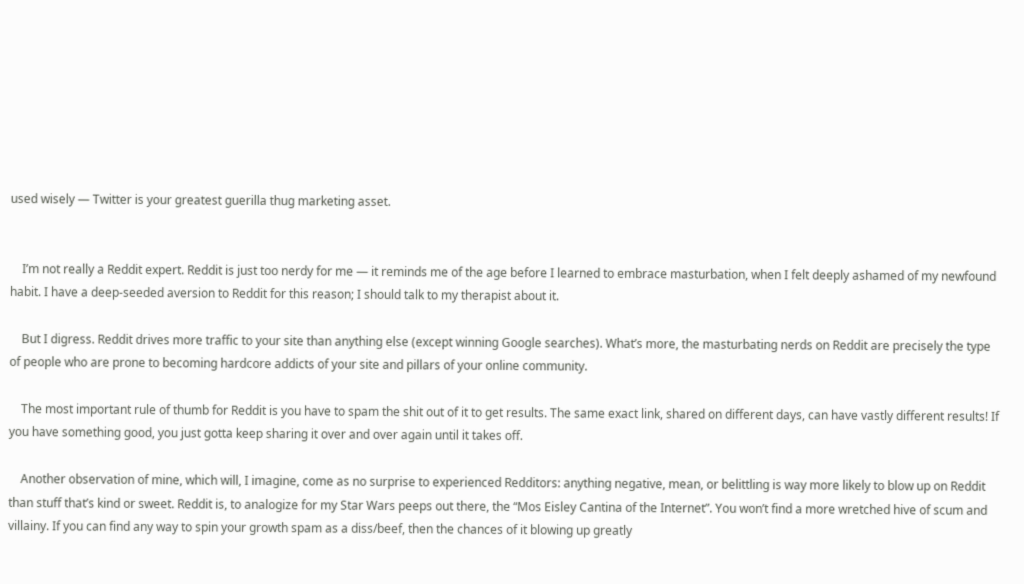used wisely — Twitter is your greatest guerilla thug marketing asset.


    I’m not really a Reddit expert. Reddit is just too nerdy for me — it reminds me of the age before I learned to embrace masturbation, when I felt deeply ashamed of my newfound habit. I have a deep-seeded aversion to Reddit for this reason; I should talk to my therapist about it.

    But I digress. Reddit drives more traffic to your site than anything else (except winning Google searches). What’s more, the masturbating nerds on Reddit are precisely the type of people who are prone to becoming hardcore addicts of your site and pillars of your online community.

    The most important rule of thumb for Reddit is you have to spam the shit out of it to get results. The same exact link, shared on different days, can have vastly different results! If you have something good, you just gotta keep sharing it over and over again until it takes off.

    Another observation of mine, which will, I imagine, come as no surprise to experienced Redditors: anything negative, mean, or belittling is way more likely to blow up on Reddit than stuff that’s kind or sweet. Reddit is, to analogize for my Star Wars peeps out there, the “Mos Eisley Cantina of the Internet”. You won’t find a more wretched hive of scum and villainy. If you can find any way to spin your growth spam as a diss/beef, then the chances of it blowing up greatly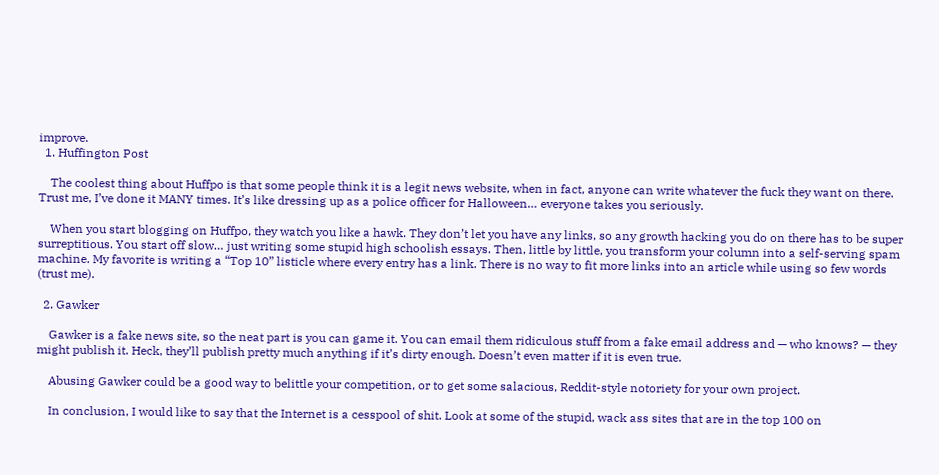improve.
  1. Huffington Post

    The coolest thing about Huffpo is that some people think it is a legit news website, when in fact, anyone can write whatever the fuck they want on there. Trust me, I’ve done it MANY times. It’s like dressing up as a police officer for Halloween… everyone takes you seriously.

    When you start blogging on Huffpo, they watch you like a hawk. They don’t let you have any links, so any growth hacking you do on there has to be super surreptitious. You start off slow… just writing some stupid high schoolish essays. Then, little by little, you transform your column into a self-serving spam machine. My favorite is writing a “Top 10” listicle where every entry has a link. There is no way to fit more links into an article while using so few words (trust me).

  2. Gawker

    Gawker is a fake news site, so the neat part is you can game it. You can email them ridiculous stuff from a fake email address and — who knows? — they might publish it. Heck, they’ll publish pretty much anything if it’s dirty enough. Doesn’t even matter if it is even true.

    Abusing Gawker could be a good way to belittle your competition, or to get some salacious, Reddit-style notoriety for your own project.

    In conclusion, I would like to say that the Internet is a cesspool of shit. Look at some of the stupid, wack ass sites that are in the top 100 on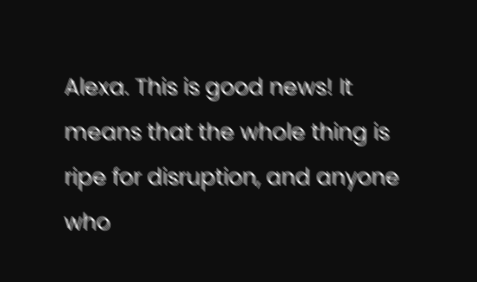Alexa. This is good news! It means that the whole thing is ripe for disruption, and anyone who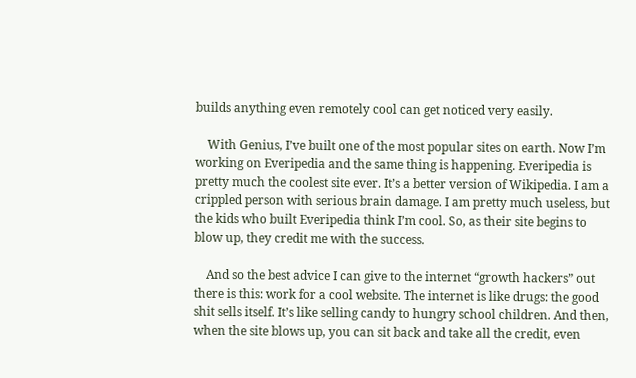builds anything even remotely cool can get noticed very easily.

    With Genius, I’ve built one of the most popular sites on earth. Now I’m working on Everipedia and the same thing is happening. Everipedia is pretty much the coolest site ever. It’s a better version of Wikipedia. I am a crippled person with serious brain damage. I am pretty much useless, but the kids who built Everipedia think I’m cool. So, as their site begins to blow up, they credit me with the success.

    And so the best advice I can give to the internet “growth hackers” out there is this: work for a cool website. The internet is like drugs: the good shit sells itself. It’s like selling candy to hungry school children. And then, when the site blows up, you can sit back and take all the credit, even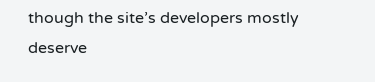though the site’s developers mostly deserve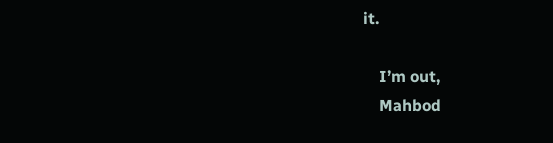it.

    I’m out,
    Mahbod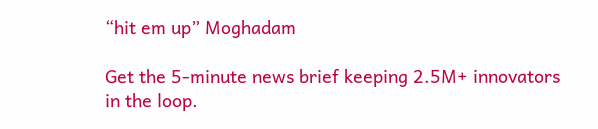“hit em up” Moghadam

Get the 5-minute news brief keeping 2.5M+ innovators in the loop.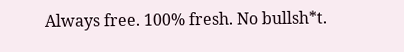Always free. 100% fresh. No bullsh*t.